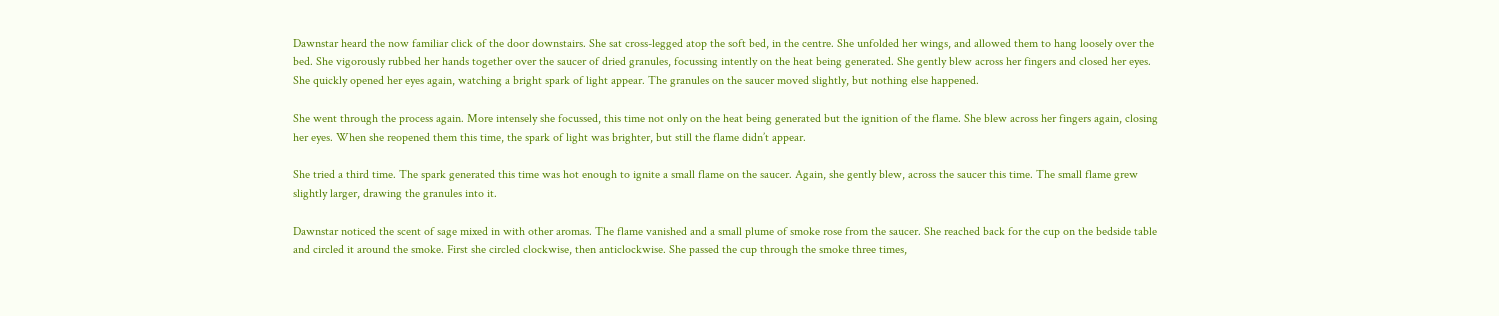Dawnstar heard the now familiar click of the door downstairs. She sat cross-legged atop the soft bed, in the centre. She unfolded her wings, and allowed them to hang loosely over the bed. She vigorously rubbed her hands together over the saucer of dried granules, focussing intently on the heat being generated. She gently blew across her fingers and closed her eyes. She quickly opened her eyes again, watching a bright spark of light appear. The granules on the saucer moved slightly, but nothing else happened.

She went through the process again. More intensely she focussed, this time not only on the heat being generated but the ignition of the flame. She blew across her fingers again, closing her eyes. When she reopened them this time, the spark of light was brighter, but still the flame didn’t appear.

She tried a third time. The spark generated this time was hot enough to ignite a small flame on the saucer. Again, she gently blew, across the saucer this time. The small flame grew slightly larger, drawing the granules into it.

Dawnstar noticed the scent of sage mixed in with other aromas. The flame vanished and a small plume of smoke rose from the saucer. She reached back for the cup on the bedside table and circled it around the smoke. First she circled clockwise, then anticlockwise. She passed the cup through the smoke three times,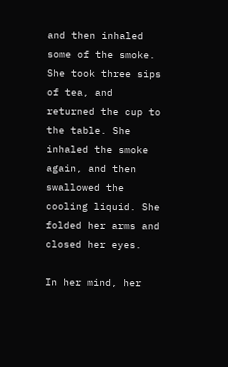and then inhaled some of the smoke. She took three sips of tea, and returned the cup to the table. She inhaled the smoke again, and then swallowed the cooling liquid. She folded her arms and closed her eyes.

In her mind, her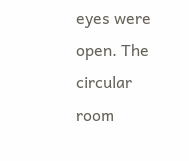eyes were open. The circular room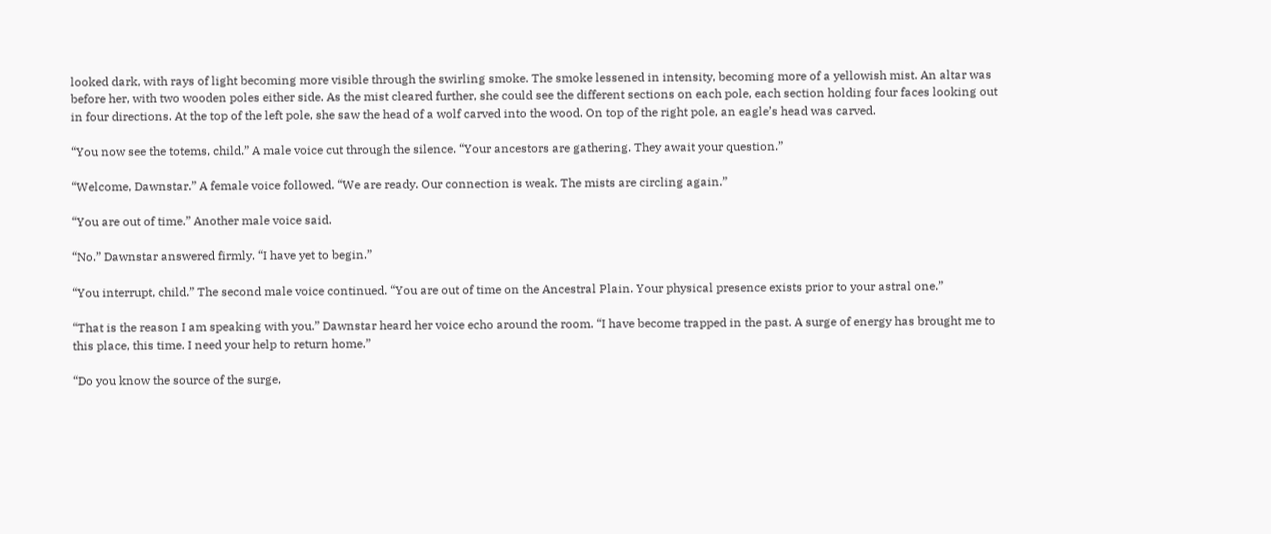looked dark, with rays of light becoming more visible through the swirling smoke. The smoke lessened in intensity, becoming more of a yellowish mist. An altar was before her, with two wooden poles either side. As the mist cleared further, she could see the different sections on each pole, each section holding four faces looking out in four directions. At the top of the left pole, she saw the head of a wolf carved into the wood. On top of the right pole, an eagle’s head was carved.

“You now see the totems, child.” A male voice cut through the silence. “Your ancestors are gathering. They await your question.”

“Welcome, Dawnstar.” A female voice followed. “We are ready. Our connection is weak. The mists are circling again.”

“You are out of time.” Another male voice said.

“No.” Dawnstar answered firmly. “I have yet to begin.”

“You interrupt, child.” The second male voice continued. “You are out of time on the Ancestral Plain. Your physical presence exists prior to your astral one.”

“That is the reason I am speaking with you.” Dawnstar heard her voice echo around the room. “I have become trapped in the past. A surge of energy has brought me to this place, this time. I need your help to return home.”

“Do you know the source of the surge,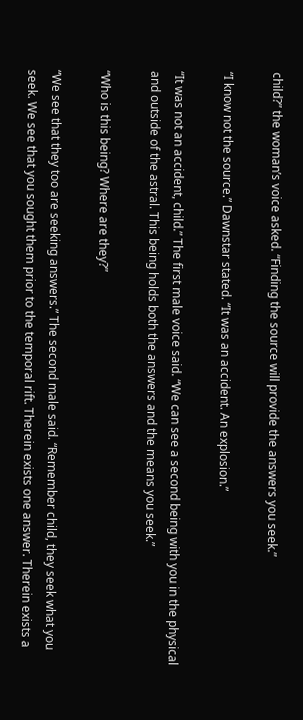child?” the woman’s voice asked. “Finding the source will provide the answers you seek.”

“I know not the source.” Dawnstar stated. “It was an accident. An explosion.”

“It was not an accident, child.” The first male voice said. “We can see a second being with you in the physical and outside of the astral. This being holds both the answers and the means you seek.”

“Who is this being? Where are they?”

“We see that they too are seeking answers.” The second male said. “Remember child, they seek what you seek. We see that you sought them prior to the temporal rift. Therein exists one answer. Therein exists a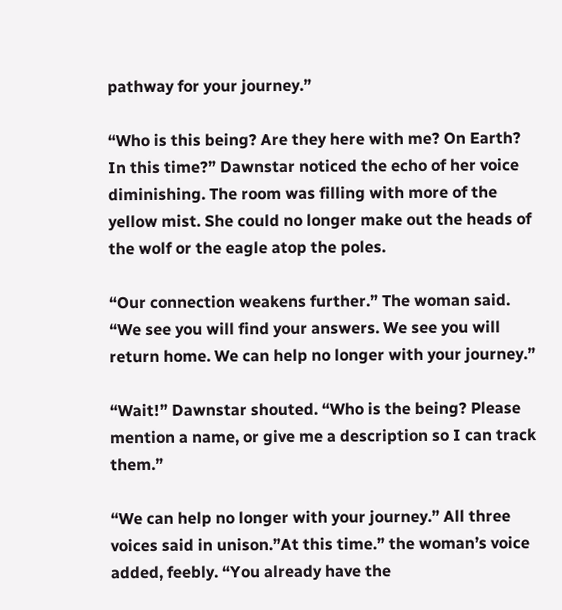pathway for your journey.”

“Who is this being? Are they here with me? On Earth? In this time?” Dawnstar noticed the echo of her voice diminishing. The room was filling with more of the yellow mist. She could no longer make out the heads of the wolf or the eagle atop the poles.

“Our connection weakens further.” The woman said. “We see you will find your answers. We see you will return home. We can help no longer with your journey.”

“Wait!” Dawnstar shouted. “Who is the being? Please mention a name, or give me a description so I can track them.”

“We can help no longer with your journey.” All three voices said in unison.”At this time.” the woman’s voice added, feebly. “You already have the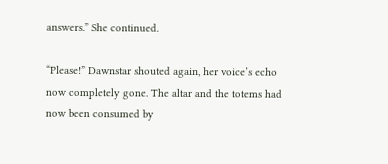answers.” She continued.

“Please!” Dawnstar shouted again, her voice’s echo now completely gone. The altar and the totems had now been consumed by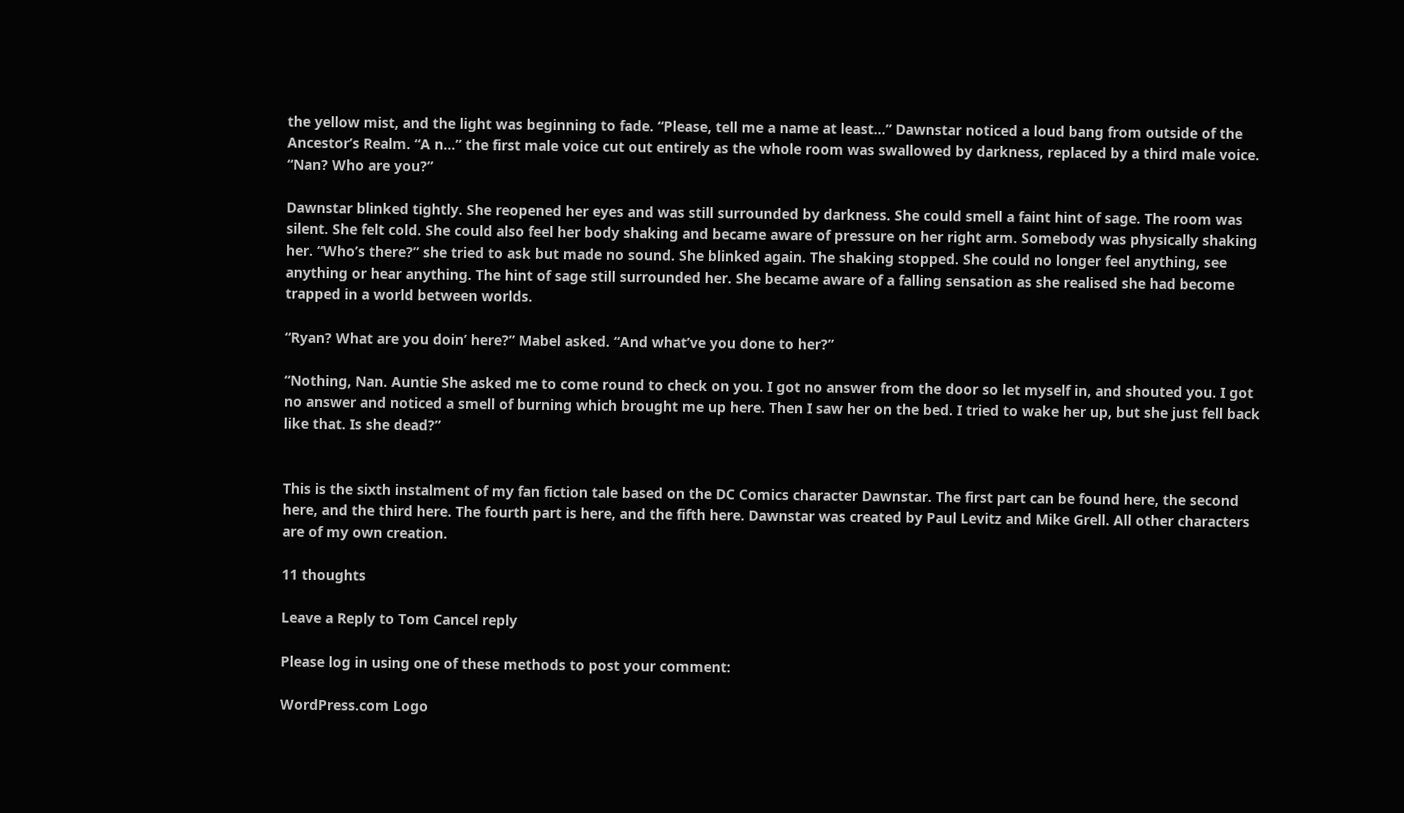the yellow mist, and the light was beginning to fade. “Please, tell me a name at least…” Dawnstar noticed a loud bang from outside of the Ancestor’s Realm. “A n…” the first male voice cut out entirely as the whole room was swallowed by darkness, replaced by a third male voice. “Nan? Who are you?”

Dawnstar blinked tightly. She reopened her eyes and was still surrounded by darkness. She could smell a faint hint of sage. The room was silent. She felt cold. She could also feel her body shaking and became aware of pressure on her right arm. Somebody was physically shaking her. “Who’s there?” she tried to ask but made no sound. She blinked again. The shaking stopped. She could no longer feel anything, see anything or hear anything. The hint of sage still surrounded her. She became aware of a falling sensation as she realised she had become trapped in a world between worlds.

“Ryan? What are you doin’ here?” Mabel asked. “And what’ve you done to her?”

“Nothing, Nan. Auntie She asked me to come round to check on you. I got no answer from the door so let myself in, and shouted you. I got no answer and noticed a smell of burning which brought me up here. Then I saw her on the bed. I tried to wake her up, but she just fell back like that. Is she dead?”


This is the sixth instalment of my fan fiction tale based on the DC Comics character Dawnstar. The first part can be found here, the second here, and the third here. The fourth part is here, and the fifth here. Dawnstar was created by Paul Levitz and Mike Grell. All other characters are of my own creation.

11 thoughts

Leave a Reply to Tom Cancel reply

Please log in using one of these methods to post your comment:

WordPress.com Logo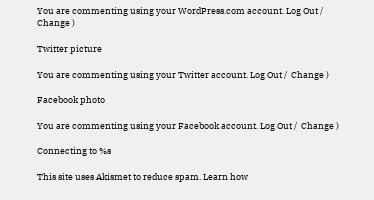You are commenting using your WordPress.com account. Log Out /  Change )

Twitter picture

You are commenting using your Twitter account. Log Out /  Change )

Facebook photo

You are commenting using your Facebook account. Log Out /  Change )

Connecting to %s

This site uses Akismet to reduce spam. Learn how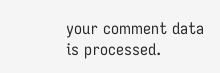your comment data is processed.